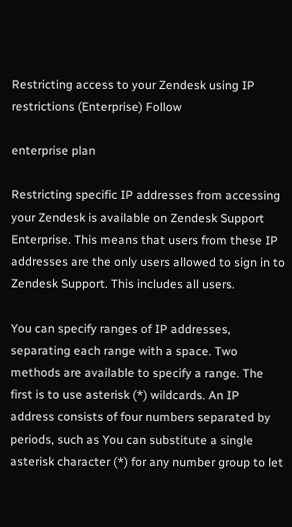Restricting access to your Zendesk using IP restrictions (Enterprise) Follow

enterprise plan

Restricting specific IP addresses from accessing your Zendesk is available on Zendesk Support Enterprise. This means that users from these IP addresses are the only users allowed to sign in to Zendesk Support. This includes all users.

You can specify ranges of IP addresses, separating each range with a space. Two methods are available to specify a range. The first is to use asterisk (*) wildcards. An IP address consists of four numbers separated by periods, such as You can substitute a single asterisk character (*) for any number group to let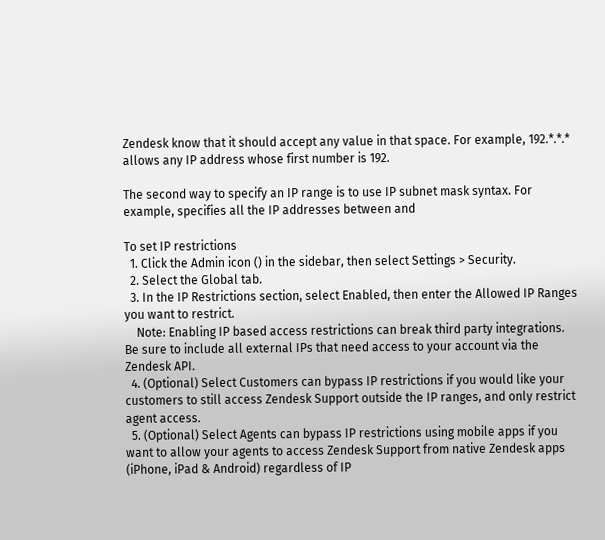Zendesk know that it should accept any value in that space. For example, 192.*.*.* allows any IP address whose first number is 192.

The second way to specify an IP range is to use IP subnet mask syntax. For example, specifies all the IP addresses between and

To set IP restrictions
  1. Click the Admin icon () in the sidebar, then select Settings > Security.
  2. Select the Global tab.
  3. In the IP Restrictions section, select Enabled, then enter the Allowed IP Ranges you want to restrict.
    Note: Enabling IP based access restrictions can break third party integrations. Be sure to include all external IPs that need access to your account via the Zendesk API.
  4. (Optional) Select Customers can bypass IP restrictions if you would like your customers to still access Zendesk Support outside the IP ranges, and only restrict agent access.
  5. (Optional) Select Agents can bypass IP restrictions using mobile apps if you want to allow your agents to access Zendesk Support from native Zendesk apps (iPhone, iPad & Android) regardless of IP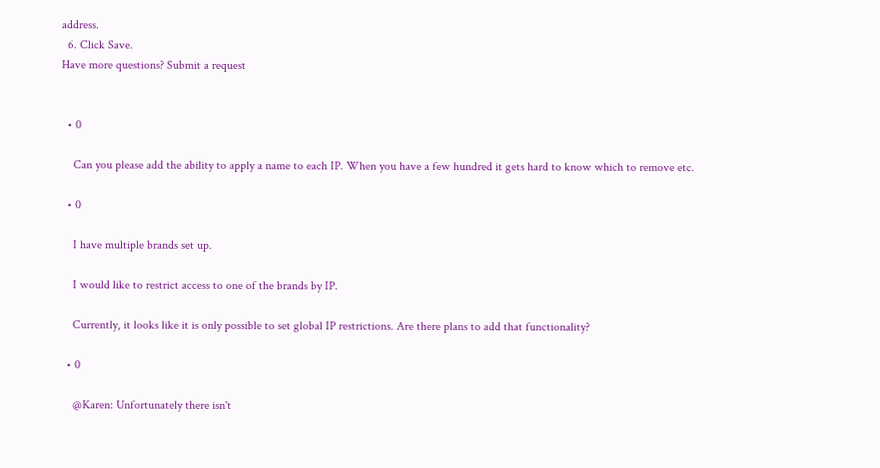address.
  6. Click Save.
Have more questions? Submit a request


  • 0

    Can you please add the ability to apply a name to each IP. When you have a few hundred it gets hard to know which to remove etc.

  • 0

    I have multiple brands set up.

    I would like to restrict access to one of the brands by IP.

    Currently, it looks like it is only possible to set global IP restrictions. Are there plans to add that functionality?

  • 0

    @Karen: Unfortunately there isn't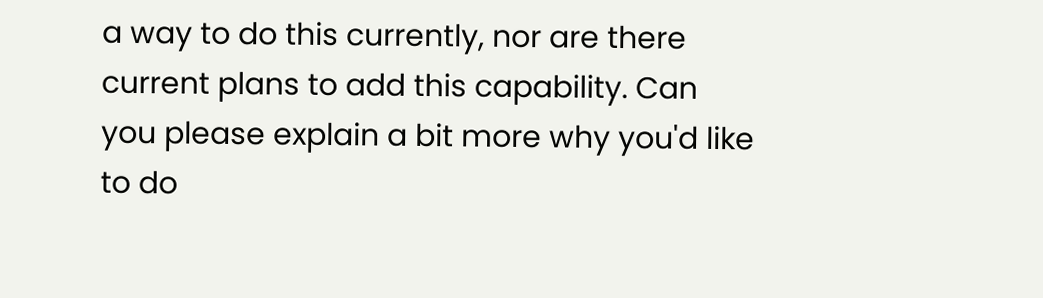a way to do this currently, nor are there current plans to add this capability. Can you please explain a bit more why you'd like to do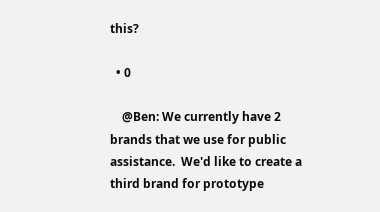this?

  • 0

    @Ben: We currently have 2 brands that we use for public assistance.  We'd like to create a third brand for prototype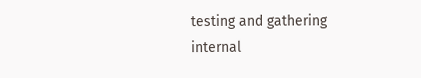testing and gathering internal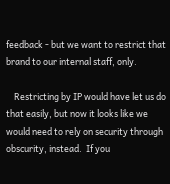feedback - but we want to restrict that brand to our internal staff, only.

    Restricting by IP would have let us do that easily, but now it looks like we would need to rely on security through obscurity, instead.  If you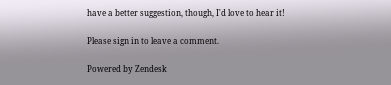have a better suggestion, though, I'd love to hear it!

Please sign in to leave a comment.

Powered by Zendesk